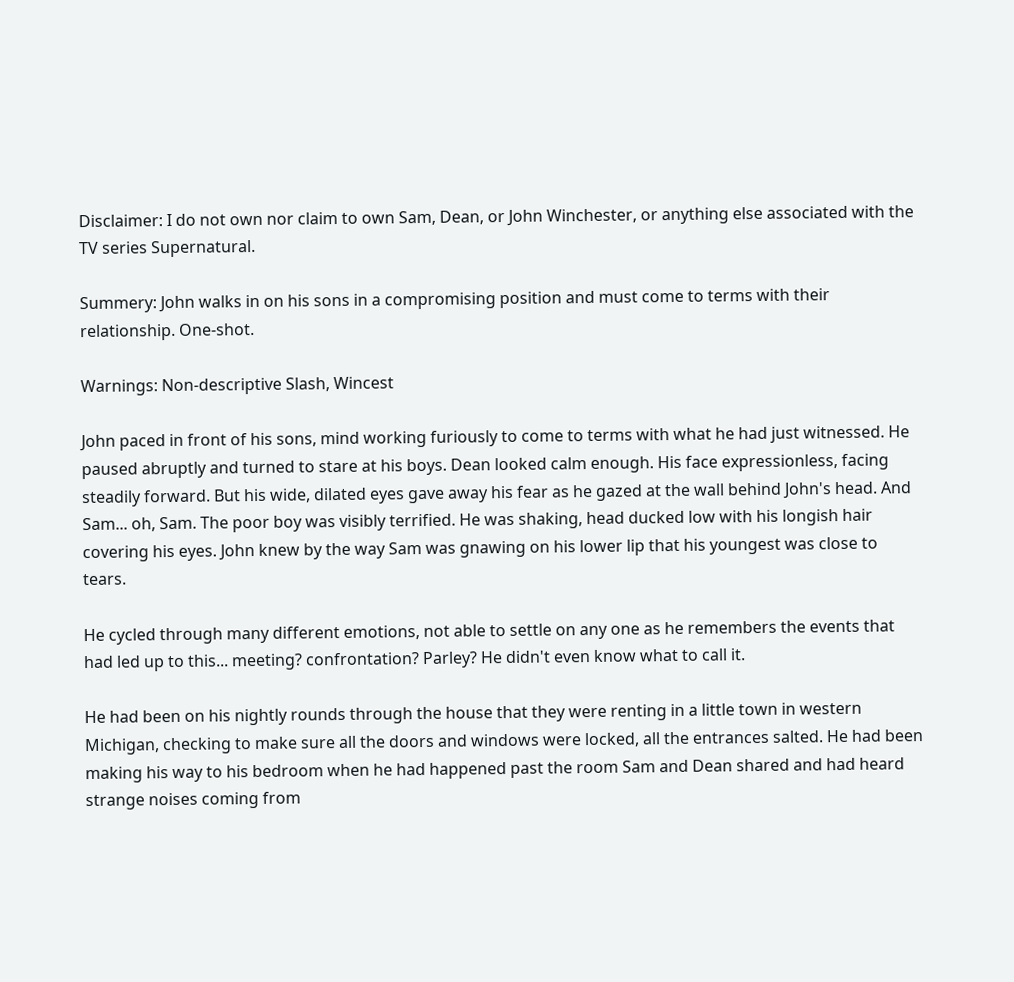Disclaimer: I do not own nor claim to own Sam, Dean, or John Winchester, or anything else associated with the TV series Supernatural.

Summery: John walks in on his sons in a compromising position and must come to terms with their relationship. One-shot.

Warnings: Non-descriptive Slash, Wincest

John paced in front of his sons, mind working furiously to come to terms with what he had just witnessed. He paused abruptly and turned to stare at his boys. Dean looked calm enough. His face expressionless, facing steadily forward. But his wide, dilated eyes gave away his fear as he gazed at the wall behind John's head. And Sam... oh, Sam. The poor boy was visibly terrified. He was shaking, head ducked low with his longish hair covering his eyes. John knew by the way Sam was gnawing on his lower lip that his youngest was close to tears.

He cycled through many different emotions, not able to settle on any one as he remembers the events that had led up to this... meeting? confrontation? Parley? He didn't even know what to call it.

He had been on his nightly rounds through the house that they were renting in a little town in western Michigan, checking to make sure all the doors and windows were locked, all the entrances salted. He had been making his way to his bedroom when he had happened past the room Sam and Dean shared and had heard strange noises coming from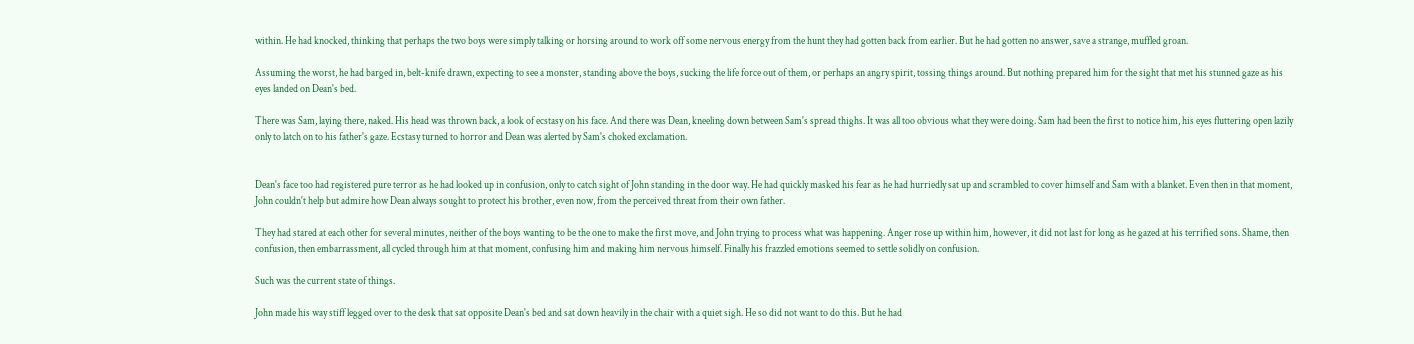within. He had knocked, thinking that perhaps the two boys were simply talking or horsing around to work off some nervous energy from the hunt they had gotten back from earlier. But he had gotten no answer, save a strange, muffled groan.

Assuming the worst, he had barged in, belt-knife drawn, expecting to see a monster, standing above the boys, sucking the life force out of them, or perhaps an angry spirit, tossing things around. But nothing prepared him for the sight that met his stunned gaze as his eyes landed on Dean's bed.

There was Sam, laying there, naked. His head was thrown back, a look of ecstasy on his face. And there was Dean, kneeling down between Sam's spread thighs. It was all too obvious what they were doing. Sam had been the first to notice him, his eyes fluttering open lazily only to latch on to his father's gaze. Ecstasy turned to horror and Dean was alerted by Sam's choked exclamation.


Dean's face too had registered pure terror as he had looked up in confusion, only to catch sight of John standing in the door way. He had quickly masked his fear as he had hurriedly sat up and scrambled to cover himself and Sam with a blanket. Even then in that moment, John couldn't help but admire how Dean always sought to protect his brother, even now, from the perceived threat from their own father.

They had stared at each other for several minutes, neither of the boys wanting to be the one to make the first move, and John trying to process what was happening. Anger rose up within him, however, it did not last for long as he gazed at his terrified sons. Shame, then confusion, then embarrassment, all cycled through him at that moment, confusing him and making him nervous himself. Finally his frazzled emotions seemed to settle solidly on confusion.

Such was the current state of things.

John made his way stiff legged over to the desk that sat opposite Dean's bed and sat down heavily in the chair with a quiet sigh. He so did not want to do this. But he had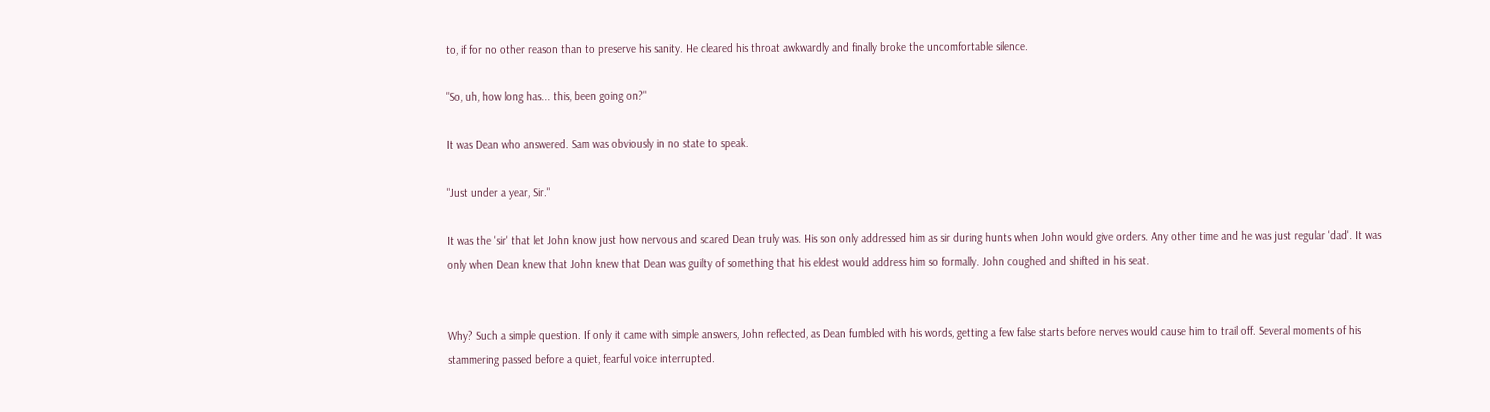to, if for no other reason than to preserve his sanity. He cleared his throat awkwardly and finally broke the uncomfortable silence.

"So, uh, how long has... this, been going on?"

It was Dean who answered. Sam was obviously in no state to speak.

"Just under a year, Sir."

It was the 'sir' that let John know just how nervous and scared Dean truly was. His son only addressed him as sir during hunts when John would give orders. Any other time and he was just regular 'dad'. It was only when Dean knew that John knew that Dean was guilty of something that his eldest would address him so formally. John coughed and shifted in his seat.


Why? Such a simple question. If only it came with simple answers, John reflected, as Dean fumbled with his words, getting a few false starts before nerves would cause him to trail off. Several moments of his stammering passed before a quiet, fearful voice interrupted.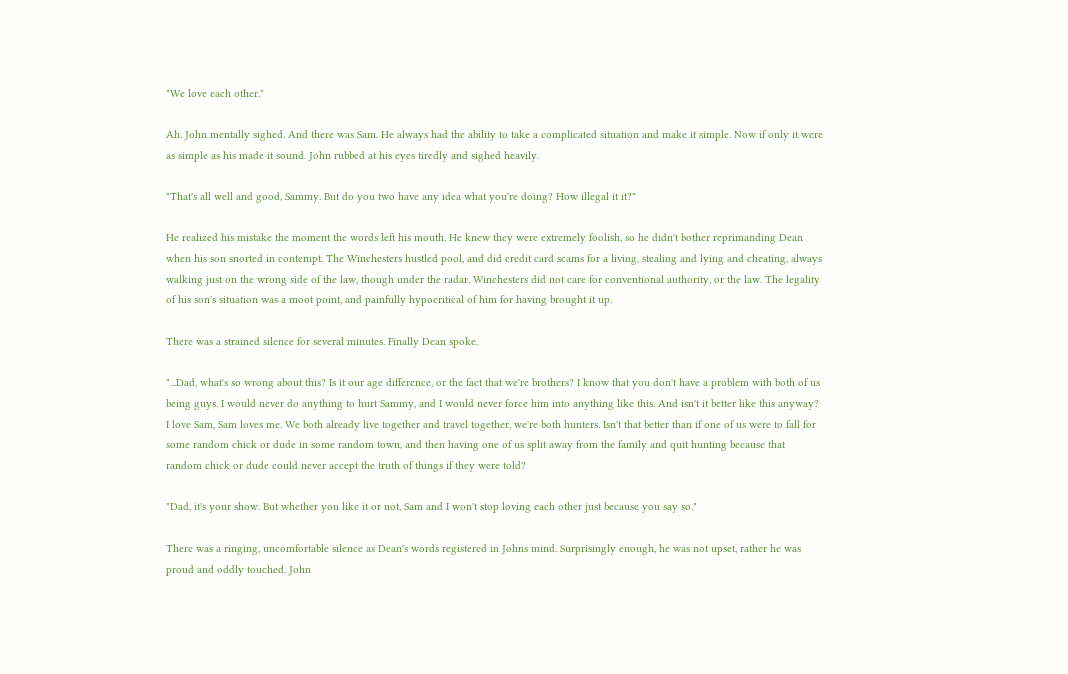"We love each other."

Ah. John mentally sighed. And there was Sam. He always had the ability to take a complicated situation and make it simple. Now if only it were as simple as his made it sound. John rubbed at his eyes tiredly and sighed heavily.

"That's all well and good, Sammy. But do you two have any idea what you're doing? How illegal it it?"

He realized his mistake the moment the words left his mouth. He knew they were extremely foolish, so he didn't bother reprimanding Dean when his son snorted in contempt. The Winchesters hustled pool, and did credit card scams for a living, stealing and lying and cheating, always walking just on the wrong side of the law, though under the radar. Winchesters did not care for conventional authority, or the law. The legality of his son's situation was a moot point, and painfully hypocritical of him for having brought it up.

There was a strained silence for several minutes. Finally Dean spoke.

"...Dad, what's so wrong about this? Is it our age difference, or the fact that we're brothers? I know that you don't have a problem with both of us being guys. I would never do anything to hurt Sammy, and I would never force him into anything like this. And isn't it better like this anyway? I love Sam, Sam loves me. We both already live together and travel together, we're both hunters. Isn't that better than if one of us were to fall for some random chick or dude in some random town, and then having one of us split away from the family and quit hunting because that random chick or dude could never accept the truth of things if they were told?

"Dad, it's your show. But whether you like it or not, Sam and I won't stop loving each other just because you say so."

There was a ringing, uncomfortable silence as Dean's words registered in Johns mind. Surprisingly enough, he was not upset, rather he was proud and oddly touched. John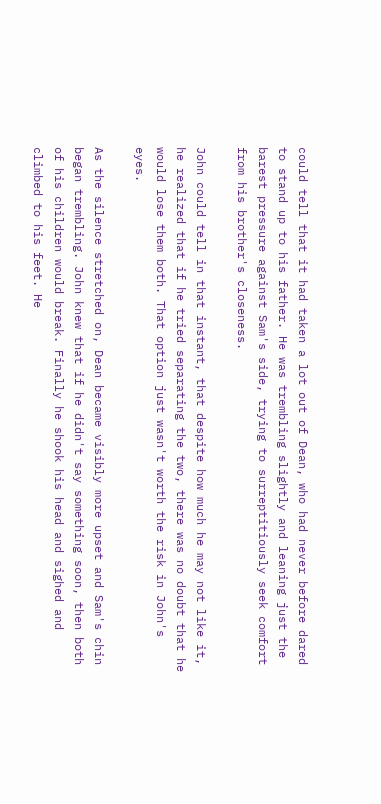could tell that it had taken a lot out of Dean, who had never before dared to stand up to his father. He was trembling slightly and leaning just the barest pressure against Sam's side, trying to surreptitiously seek comfort from his brother's closeness.

John could tell in that instant, that despite how much he may not like it, he realized that if he tried separating the two, there was no doubt that he would lose them both. That option just wasn't worth the risk in John's eyes.

As the silence stretched on, Dean became visibly more upset and Sam's chin began trembling. John knew that if he didn't say something soon, then both of his children would break. Finally he shook his head and sighed and climbed to his feet. He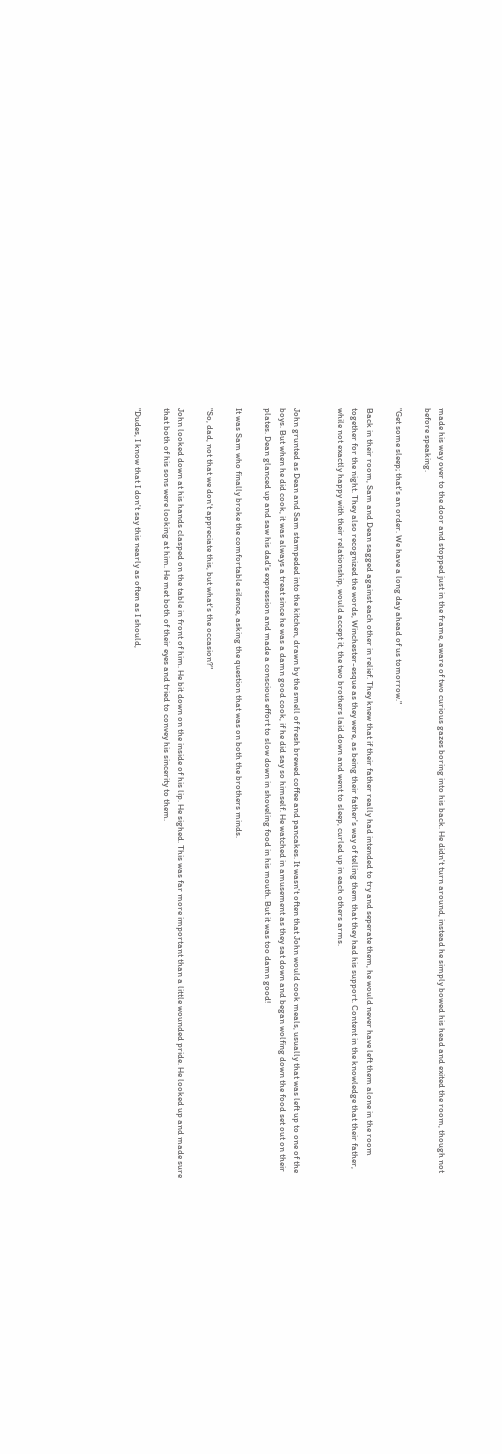made his way over to the door and stopped just in the frame, aware of two curious gazes boring into his back. He didn't turn around, instead he simply bowed his head and exited the room, though not before speaking.

"Get some sleep; that's an order. We have a long day ahead of us tomorrow."

Back in their room, Sam and Dean sagged against each other in relief. They knew that if their father really had intended to try and seperate them, he would never have left them alone in the room together for the night. They also recognized the words, Winchester-esque as they were, as being their father's way of telling them that they had his support. Content in the knowledge that their father, while not exactly happy with their relationship, would accept it, the two brothers laid down and went to sleep, curled up in each others arms.


John grunted as Dean and Sam stampeded into the kitchen, drawn by the smell of fresh brewed coffee and pancakes. It wasn't often that John would cook meals, usually that was left up to one of the boys. But when he did cook, it was always a treat since he was a damn good cook, if he did say so himself. He watched in amusement as they sat down and began wolfing down the food set out on their plates. Dean glanced up and saw his dad's expression and made a conscious effort to slow down in shoveling food in his mouth. But it was too damn good!

It was Sam who finally broke the comfortable silence, asking the question that was on both the brothers minds.

"So, dad, not that we don't appreciate this, but what's the occasion?"

John looked down at his hands clasped on the table in front of him. He bit down on the inside of his lip. He sighed. This was far more important than a little wounded pride. He looked up and made sure that both of his sons were looking at him. He met both of their eyes and tried to convey his sincerity to them.

"Dudes, I know that I don't say this nearly as often as I should,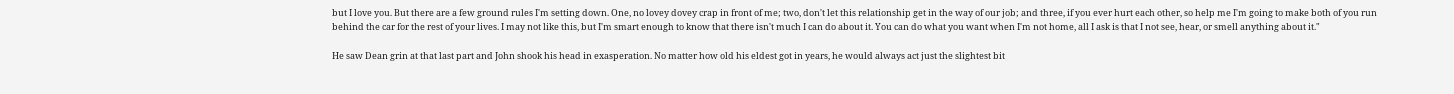but I love you. But there are a few ground rules I'm setting down. One, no lovey dovey crap in front of me; two, don't let this relationship get in the way of our job; and three, if you ever hurt each other, so help me I'm going to make both of you run behind the car for the rest of your lives. I may not like this, but I'm smart enough to know that there isn't much I can do about it. You can do what you want when I'm not home, all I ask is that I not see, hear, or smell anything about it."

He saw Dean grin at that last part and John shook his head in exasperation. No matter how old his eldest got in years, he would always act just the slightest bit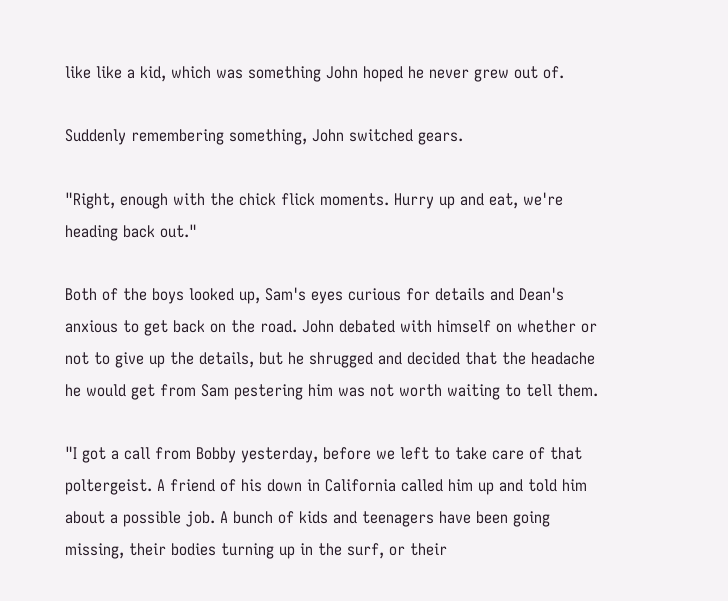like like a kid, which was something John hoped he never grew out of.

Suddenly remembering something, John switched gears.

"Right, enough with the chick flick moments. Hurry up and eat, we're heading back out."

Both of the boys looked up, Sam's eyes curious for details and Dean's anxious to get back on the road. John debated with himself on whether or not to give up the details, but he shrugged and decided that the headache he would get from Sam pestering him was not worth waiting to tell them.

"I got a call from Bobby yesterday, before we left to take care of that poltergeist. A friend of his down in California called him up and told him about a possible job. A bunch of kids and teenagers have been going missing, their bodies turning up in the surf, or their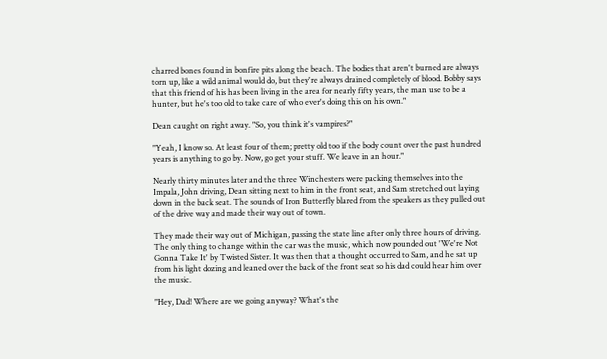charred bones found in bonfire pits along the beach. The bodies that aren't burned are always torn up, like a wild animal would do, but they're always drained completely of blood. Bobby says that this friend of his has been living in the area for nearly fifty years, the man use to be a hunter, but he's too old to take care of who ever's doing this on his own."

Dean caught on right away. "So, you think it's vampires?"

"Yeah, I know so. At least four of them; pretty old too if the body count over the past hundred years is anything to go by. Now, go get your stuff. We leave in an hour."

Nearly thirty minutes later and the three Winchesters were packing themselves into the Impala, John driving, Dean sitting next to him in the front seat, and Sam stretched out laying down in the back seat. The sounds of Iron Butterfly blared from the speakers as they pulled out of the drive way and made their way out of town.

They made their way out of Michigan, passing the state line after only three hours of driving. The only thing to change within the car was the music, which now pounded out 'We're Not Gonna Take It' by Twisted Sister. It was then that a thought occurred to Sam, and he sat up from his light dozing and leaned over the back of the front seat so his dad could hear him over the music.

"Hey, Dad! Where are we going anyway? What's the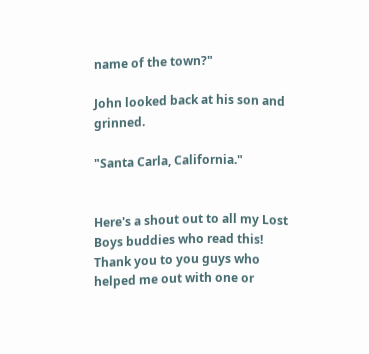name of the town?"

John looked back at his son and grinned.

"Santa Carla, California."


Here's a shout out to all my Lost Boys buddies who read this! Thank you to you guys who helped me out with one or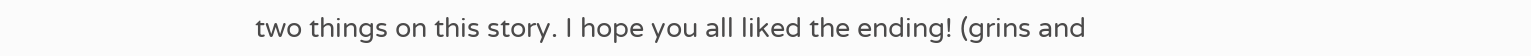two things on this story. I hope you all liked the ending! (grins and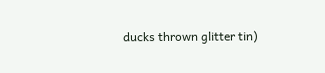ducks thrown glitter tin)